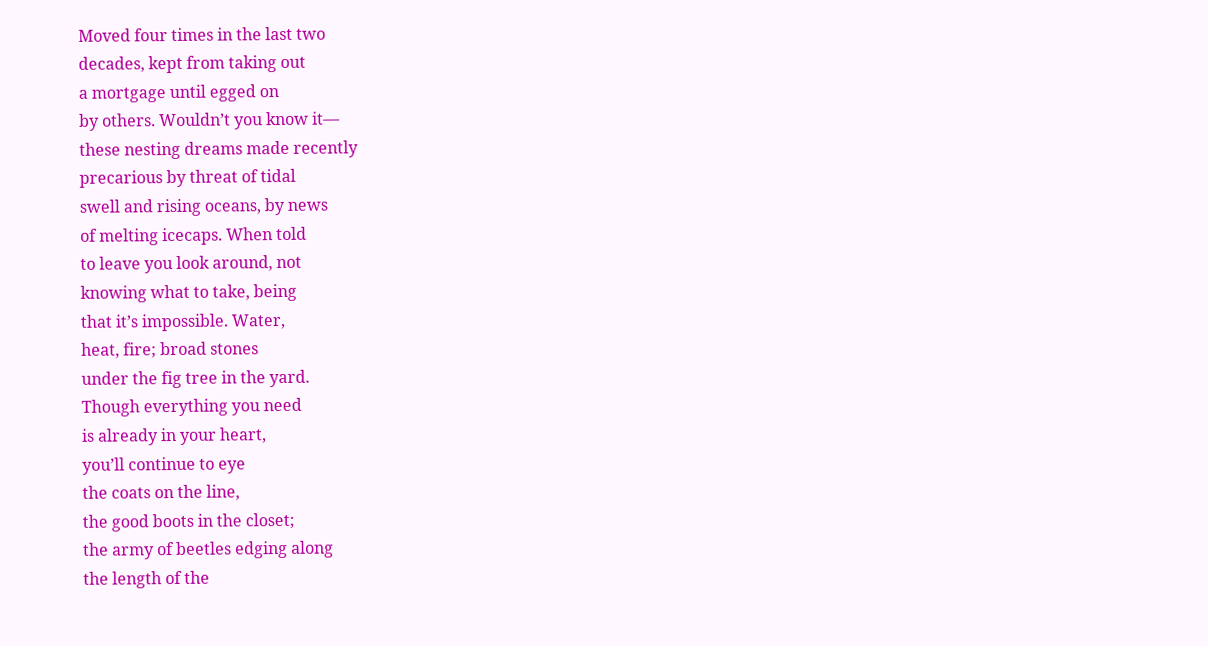Moved four times in the last two
decades, kept from taking out
a mortgage until egged on
by others. Wouldn’t you know it—
these nesting dreams made recently
precarious by threat of tidal
swell and rising oceans, by news
of melting icecaps. When told
to leave you look around, not
knowing what to take, being
that it’s impossible. Water,
heat, fire; broad stones
under the fig tree in the yard.
Though everything you need
is already in your heart,
you’ll continue to eye
the coats on the line,
the good boots in the closet;
the army of beetles edging along
the length of the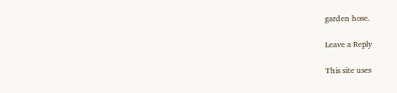garden hose.

Leave a Reply

This site uses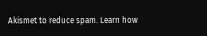Akismet to reduce spam. Learn how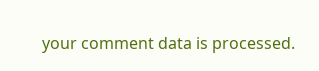your comment data is processed.